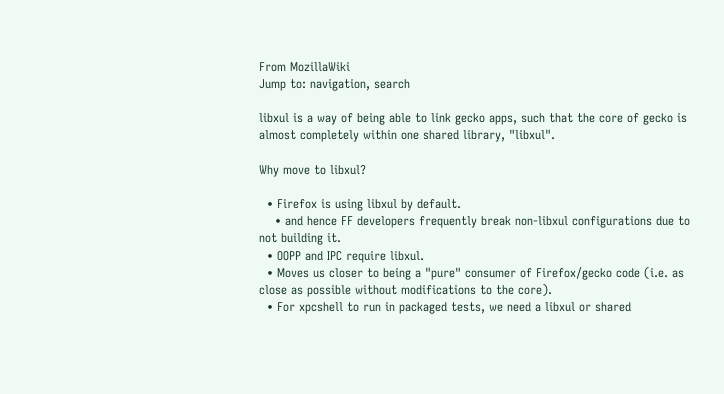From MozillaWiki
Jump to: navigation, search

libxul is a way of being able to link gecko apps, such that the core of gecko is almost completely within one shared library, "libxul".

Why move to libxul?

  • Firefox is using libxul by default.
    • and hence FF developers frequently break non-libxul configurations due to not building it.
  • OOPP and IPC require libxul.
  • Moves us closer to being a "pure" consumer of Firefox/gecko code (i.e. as close as possible without modifications to the core).
  • For xpcshell to run in packaged tests, we need a libxul or shared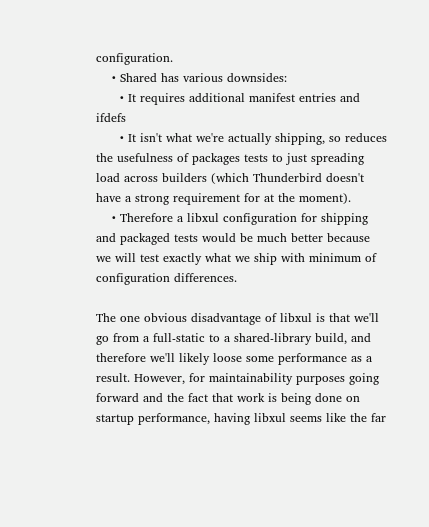configuration.
    • Shared has various downsides:
      • It requires additional manifest entries and ifdefs
      • It isn't what we're actually shipping, so reduces the usefulness of packages tests to just spreading load across builders (which Thunderbird doesn't have a strong requirement for at the moment).
    • Therefore a libxul configuration for shipping and packaged tests would be much better because we will test exactly what we ship with minimum of configuration differences.

The one obvious disadvantage of libxul is that we'll go from a full-static to a shared-library build, and therefore we'll likely loose some performance as a result. However, for maintainability purposes going forward and the fact that work is being done on startup performance, having libxul seems like the far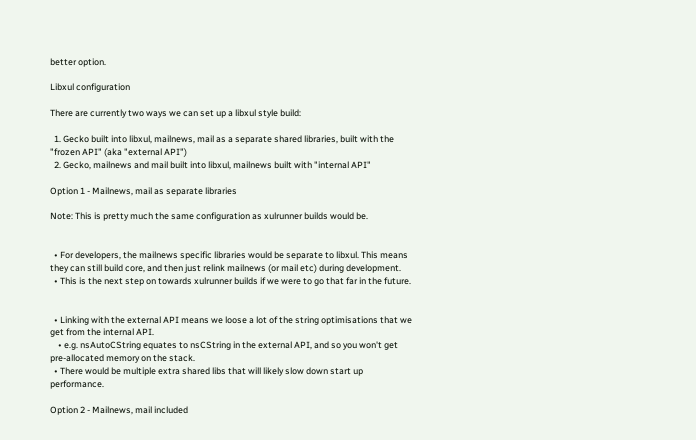better option.

Libxul configuration

There are currently two ways we can set up a libxul style build:

  1. Gecko built into libxul, mailnews, mail as a separate shared libraries, built with the "frozen API" (aka "external API")
  2. Gecko, mailnews and mail built into libxul, mailnews built with "internal API"

Option 1 - Mailnews, mail as separate libraries

Note: This is pretty much the same configuration as xulrunner builds would be.


  • For developers, the mailnews specific libraries would be separate to libxul. This means they can still build core, and then just relink mailnews (or mail etc) during development.
  • This is the next step on towards xulrunner builds if we were to go that far in the future.


  • Linking with the external API means we loose a lot of the string optimisations that we get from the internal API.
    • e.g. nsAutoCString equates to nsCString in the external API, and so you won't get pre-allocated memory on the stack.
  • There would be multiple extra shared libs that will likely slow down start up performance.

Option 2 - Mailnews, mail included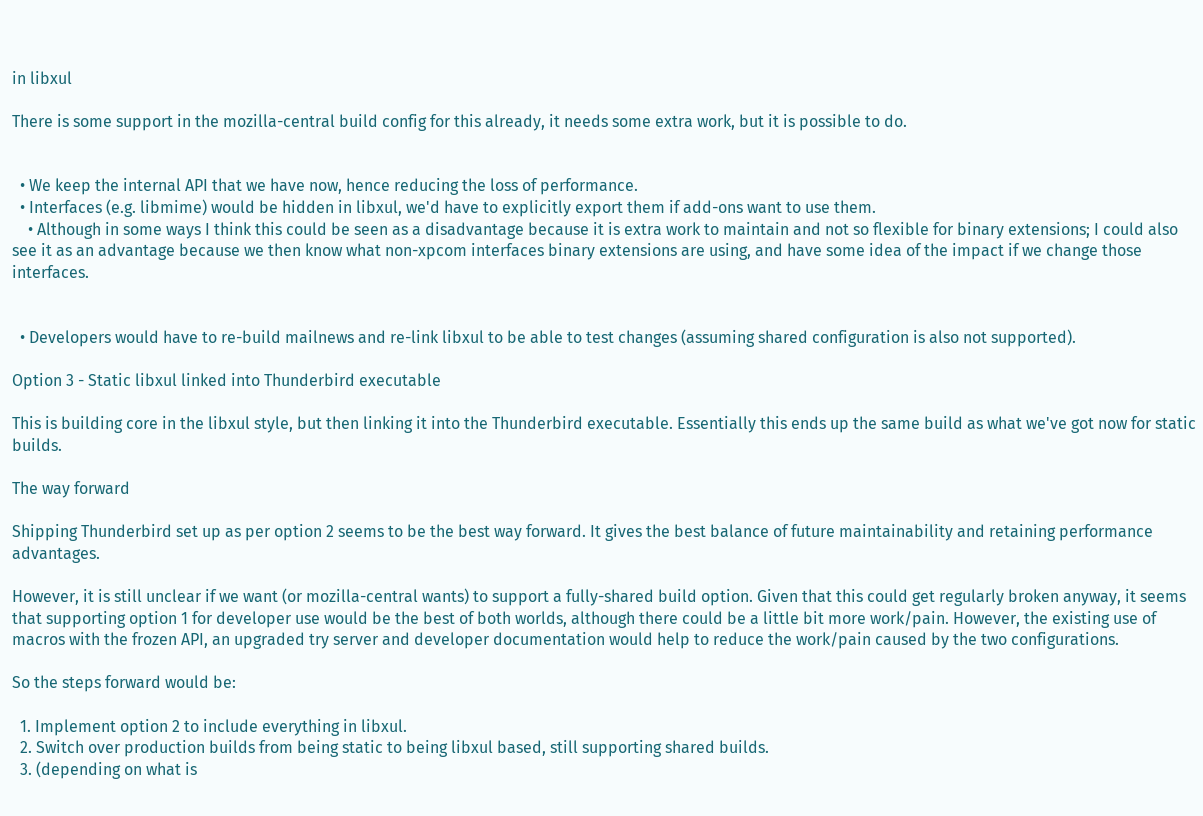in libxul

There is some support in the mozilla-central build config for this already, it needs some extra work, but it is possible to do.


  • We keep the internal API that we have now, hence reducing the loss of performance.
  • Interfaces (e.g. libmime) would be hidden in libxul, we'd have to explicitly export them if add-ons want to use them.
    • Although in some ways I think this could be seen as a disadvantage because it is extra work to maintain and not so flexible for binary extensions; I could also see it as an advantage because we then know what non-xpcom interfaces binary extensions are using, and have some idea of the impact if we change those interfaces.


  • Developers would have to re-build mailnews and re-link libxul to be able to test changes (assuming shared configuration is also not supported).

Option 3 - Static libxul linked into Thunderbird executable

This is building core in the libxul style, but then linking it into the Thunderbird executable. Essentially this ends up the same build as what we've got now for static builds.

The way forward

Shipping Thunderbird set up as per option 2 seems to be the best way forward. It gives the best balance of future maintainability and retaining performance advantages.

However, it is still unclear if we want (or mozilla-central wants) to support a fully-shared build option. Given that this could get regularly broken anyway, it seems that supporting option 1 for developer use would be the best of both worlds, although there could be a little bit more work/pain. However, the existing use of macros with the frozen API, an upgraded try server and developer documentation would help to reduce the work/pain caused by the two configurations.

So the steps forward would be:

  1. Implement option 2 to include everything in libxul.
  2. Switch over production builds from being static to being libxul based, still supporting shared builds.
  3. (depending on what is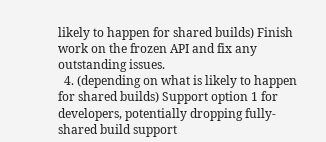likely to happen for shared builds) Finish work on the frozen API and fix any outstanding issues.
  4. (depending on what is likely to happen for shared builds) Support option 1 for developers, potentially dropping fully-shared build support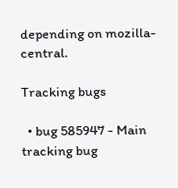depending on mozilla-central.

Tracking bugs

  • bug 585947 - Main tracking bug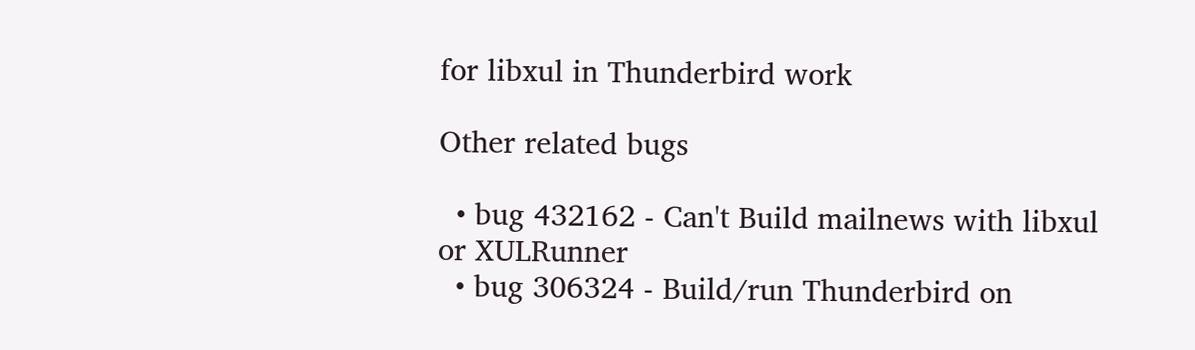for libxul in Thunderbird work

Other related bugs

  • bug 432162 - Can't Build mailnews with libxul or XULRunner
  • bug 306324 - Build/run Thunderbird on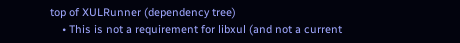top of XULRunner (dependency tree)
    • This is not a requirement for libxul (and not a current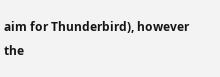aim for Thunderbird), however the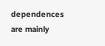dependences are mainly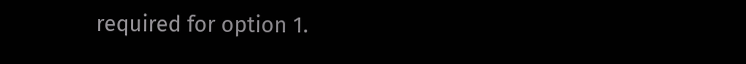required for option 1.